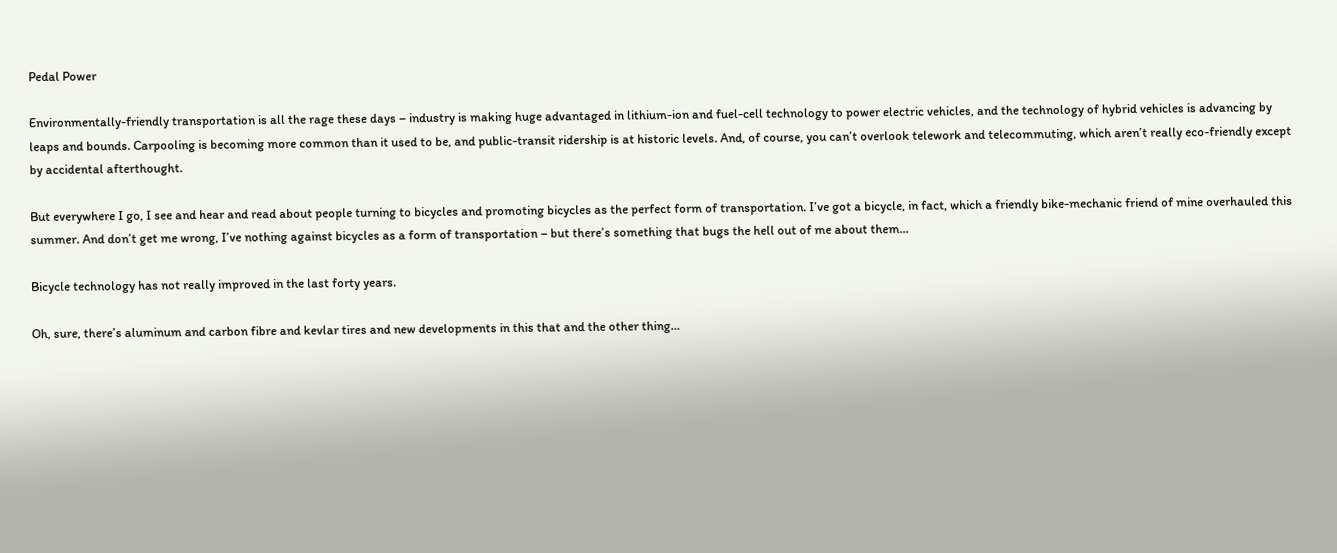Pedal Power

Environmentally-friendly transportation is all the rage these days – industry is making huge advantaged in lithium-ion and fuel-cell technology to power electric vehicles, and the technology of hybrid vehicles is advancing by leaps and bounds. Carpooling is becoming more common than it used to be, and public-transit ridership is at historic levels. And, of course, you can’t overlook telework and telecommuting, which aren’t really eco-friendly except by accidental afterthought.

But everywhere I go, I see and hear and read about people turning to bicycles and promoting bicycles as the perfect form of transportation. I’ve got a bicycle, in fact, which a friendly bike-mechanic friend of mine overhauled this summer. And don’t get me wrong, I’ve nothing against bicycles as a form of transportation – but there’s something that bugs the hell out of me about them…

Bicycle technology has not really improved in the last forty years.

Oh, sure, there’s aluminum and carbon fibre and kevlar tires and new developments in this that and the other thing…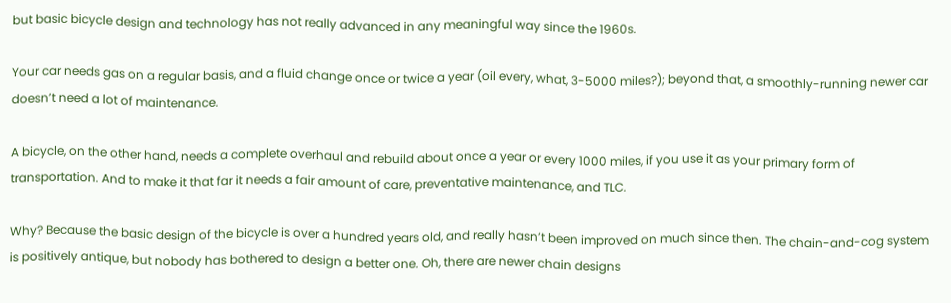but basic bicycle design and technology has not really advanced in any meaningful way since the 1960s.

Your car needs gas on a regular basis, and a fluid change once or twice a year (oil every, what, 3-5000 miles?); beyond that, a smoothly-running newer car doesn’t need a lot of maintenance.

A bicycle, on the other hand, needs a complete overhaul and rebuild about once a year or every 1000 miles, if you use it as your primary form of transportation. And to make it that far it needs a fair amount of care, preventative maintenance, and TLC.

Why? Because the basic design of the bicycle is over a hundred years old, and really hasn’t been improved on much since then. The chain-and-cog system is positively antique, but nobody has bothered to design a better one. Oh, there are newer chain designs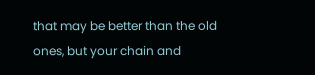that may be better than the old ones, but your chain and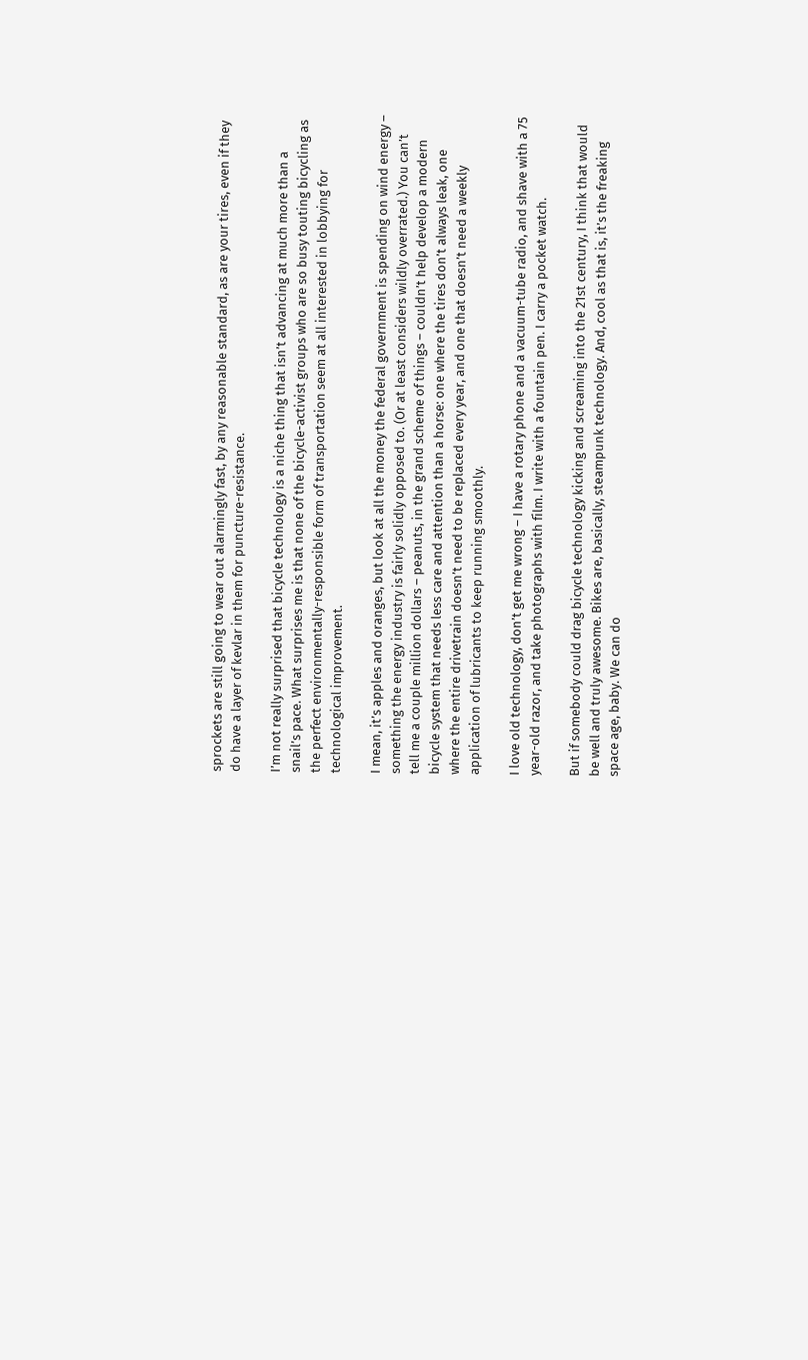sprockets are still going to wear out alarmingly fast, by any reasonable standard, as are your tires, even if they do have a layer of kevlar in them for puncture-resistance.

I’m not really surprised that bicycle technology is a niche thing that isn’t advancing at much more than a snail’s pace. What surprises me is that none of the bicycle-activist groups who are so busy touting bicycling as the perfect environmentally-responsible form of transportation seem at all interested in lobbying for technological improvement.

I mean, it’s apples and oranges, but look at all the money the federal government is spending on wind energy – something the energy industry is fairly solidly opposed to. (Or at least considers wildly overrated.) You can’t tell me a couple million dollars – peanuts, in the grand scheme of things – couldn’t help develop a modern bicycle system that needs less care and attention than a horse: one where the tires don’t always leak, one where the entire drivetrain doesn’t need to be replaced every year, and one that doesn’t need a weekly application of lubricants to keep running smoothly.

I love old technology, don’t get me wrong – I have a rotary phone and a vacuum-tube radio, and shave with a 75 year-old razor, and take photographs with film. I write with a fountain pen. I carry a pocket watch.

But if somebody could drag bicycle technology kicking and screaming into the 21st century, I think that would be well and truly awesome. Bikes are, basically, steampunk technology. And, cool as that is, it’s the freaking space age, baby. We can do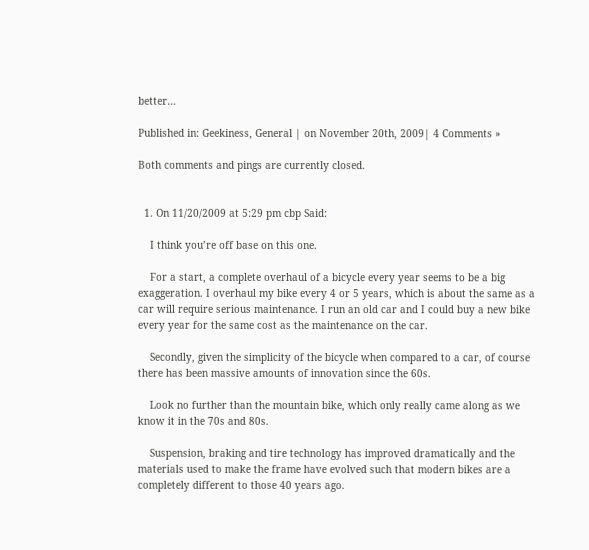better…

Published in: Geekiness, General | on November 20th, 2009| 4 Comments »

Both comments and pings are currently closed.


  1. On 11/20/2009 at 5:29 pm cbp Said:

    I think you’re off base on this one.

    For a start, a complete overhaul of a bicycle every year seems to be a big exaggeration. I overhaul my bike every 4 or 5 years, which is about the same as a car will require serious maintenance. I run an old car and I could buy a new bike every year for the same cost as the maintenance on the car.

    Secondly, given the simplicity of the bicycle when compared to a car, of course there has been massive amounts of innovation since the 60s.

    Look no further than the mountain bike, which only really came along as we know it in the 70s and 80s.

    Suspension, braking and tire technology has improved dramatically and the materials used to make the frame have evolved such that modern bikes are a completely different to those 40 years ago.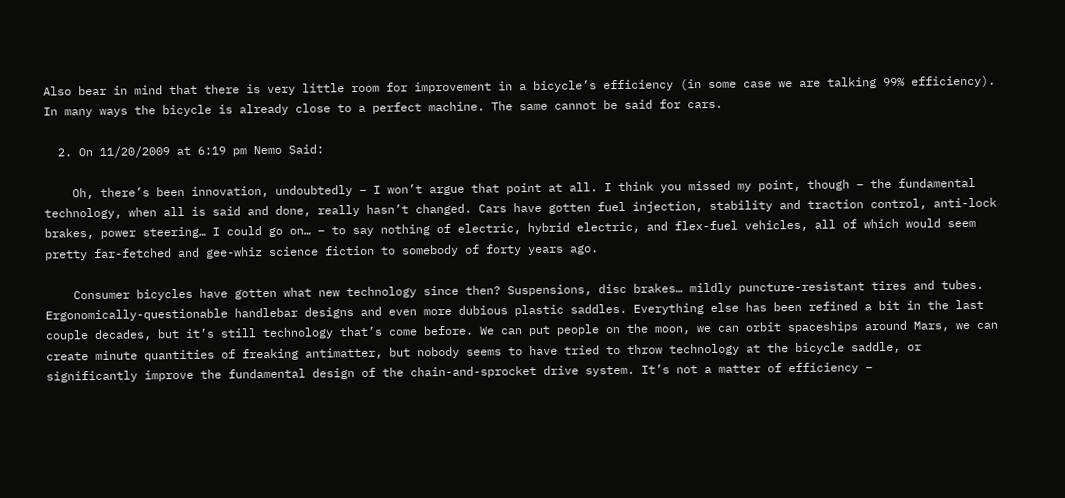Also bear in mind that there is very little room for improvement in a bicycle’s efficiency (in some case we are talking 99% efficiency). In many ways the bicycle is already close to a perfect machine. The same cannot be said for cars.

  2. On 11/20/2009 at 6:19 pm Nemo Said:

    Oh, there’s been innovation, undoubtedly – I won’t argue that point at all. I think you missed my point, though – the fundamental technology, when all is said and done, really hasn’t changed. Cars have gotten fuel injection, stability and traction control, anti-lock brakes, power steering… I could go on… – to say nothing of electric, hybrid electric, and flex-fuel vehicles, all of which would seem pretty far-fetched and gee-whiz science fiction to somebody of forty years ago.

    Consumer bicycles have gotten what new technology since then? Suspensions, disc brakes… mildly puncture-resistant tires and tubes. Ergonomically-questionable handlebar designs and even more dubious plastic saddles. Everything else has been refined a bit in the last couple decades, but it’s still technology that’s come before. We can put people on the moon, we can orbit spaceships around Mars, we can create minute quantities of freaking antimatter, but nobody seems to have tried to throw technology at the bicycle saddle, or significantly improve the fundamental design of the chain-and-sprocket drive system. It’s not a matter of efficiency –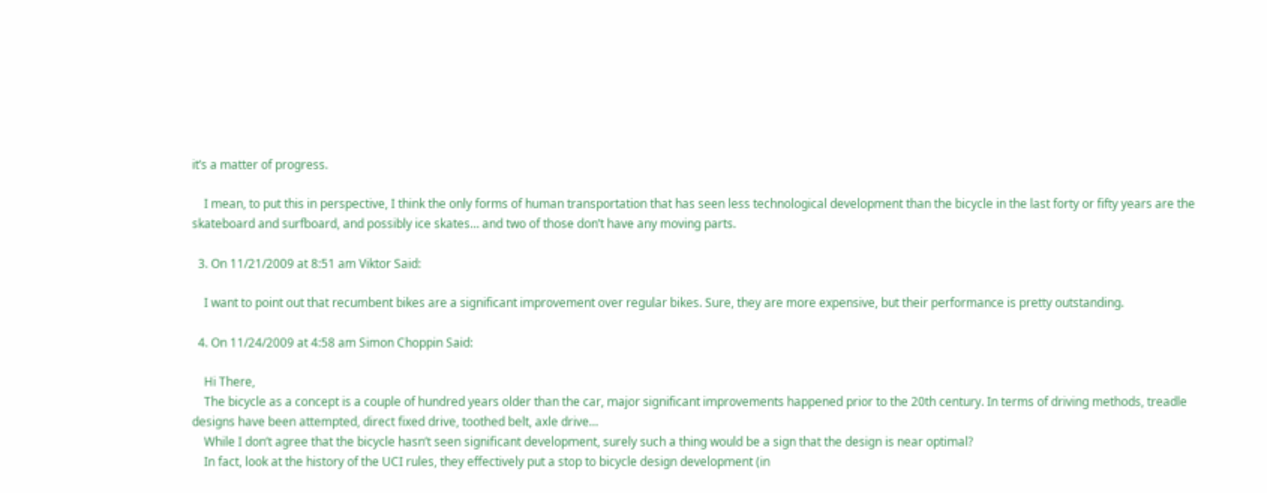it’s a matter of progress.

    I mean, to put this in perspective, I think the only forms of human transportation that has seen less technological development than the bicycle in the last forty or fifty years are the skateboard and surfboard, and possibly ice skates… and two of those don’t have any moving parts.

  3. On 11/21/2009 at 8:51 am Viktor Said:

    I want to point out that recumbent bikes are a significant improvement over regular bikes. Sure, they are more expensive, but their performance is pretty outstanding.

  4. On 11/24/2009 at 4:58 am Simon Choppin Said:

    Hi There,
    The bicycle as a concept is a couple of hundred years older than the car, major significant improvements happened prior to the 20th century. In terms of driving methods, treadle designs have been attempted, direct fixed drive, toothed belt, axle drive…
    While I don’t agree that the bicycle hasn’t seen significant development, surely such a thing would be a sign that the design is near optimal?
    In fact, look at the history of the UCI rules, they effectively put a stop to bicycle design development (in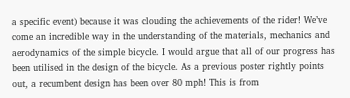a specific event) because it was clouding the achievements of the rider! We’ve come an incredible way in the understanding of the materials, mechanics and aerodynamics of the simple bicycle. I would argue that all of our progress has been utilised in the design of the bicycle. As a previous poster rightly points out, a recumbent design has been over 80 mph! This is from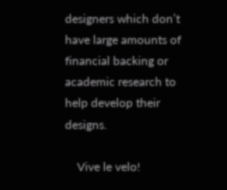designers which don’t have large amounts of financial backing or academic research to help develop their designs.

    Vive le velo!